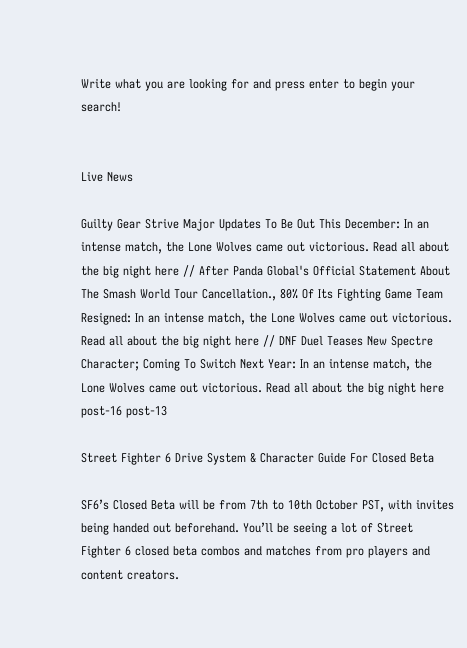Write what you are looking for and press enter to begin your search!


Live News

Guilty Gear Strive Major Updates To Be Out This December: In an intense match, the Lone Wolves came out victorious. Read all about the big night here // After Panda Global's Official Statement About The Smash World Tour Cancellation., 80% Of Its Fighting Game Team Resigned: In an intense match, the Lone Wolves came out victorious. Read all about the big night here // DNF Duel Teases New Spectre Character; Coming To Switch Next Year: In an intense match, the Lone Wolves came out victorious. Read all about the big night here
post-16 post-13

Street Fighter 6 Drive System & Character Guide For Closed Beta

SF6’s Closed Beta will be from 7th to 10th October PST, with invites being handed out beforehand. You’ll be seeing a lot of Street Fighter 6 closed beta combos and matches from pro players and content creators.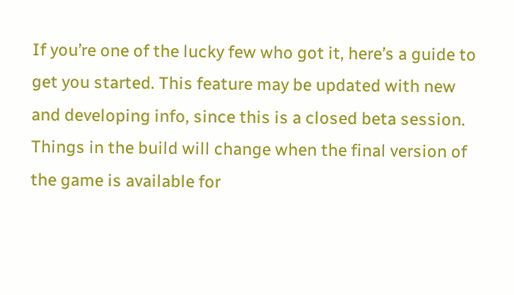If you’re one of the lucky few who got it, here’s a guide to get you started. This feature may be updated with new and developing info, since this is a closed beta session. Things in the build will change when the final version of the game is available for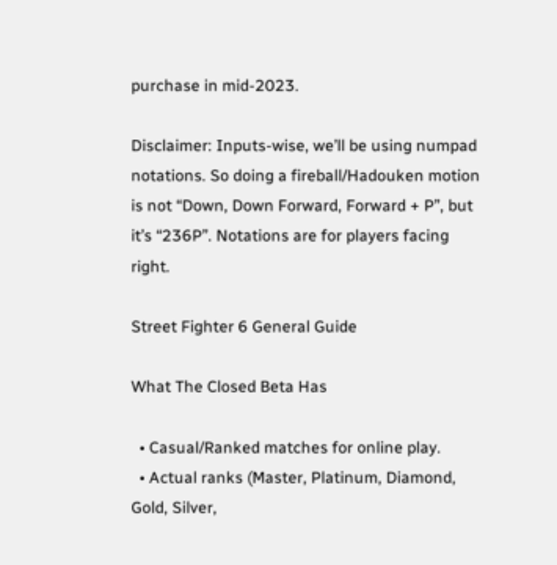purchase in mid-2023.

Disclaimer: Inputs-wise, we’ll be using numpad notations. So doing a fireball/Hadouken motion is not “Down, Down Forward, Forward + P”, but it’s “236P”. Notations are for players facing right.

Street Fighter 6 General Guide

What The Closed Beta Has

  • Casual/Ranked matches for online play.
  • Actual ranks (Master, Platinum, Diamond, Gold, Silver,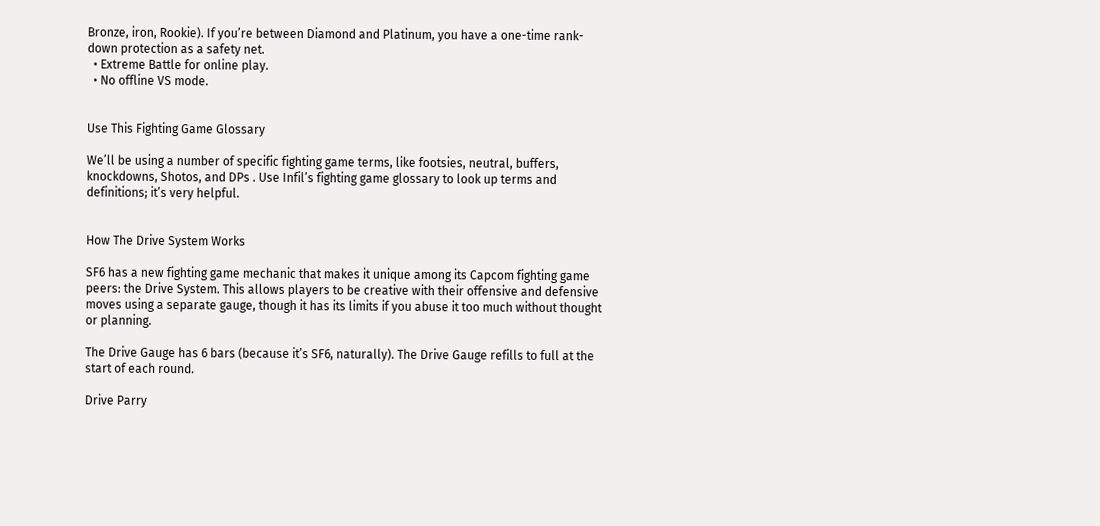Bronze, iron, Rookie). If you’re between Diamond and Platinum, you have a one-time rank-down protection as a safety net.
  • Extreme Battle for online play.
  • No offline VS mode.


Use This Fighting Game Glossary

We’ll be using a number of specific fighting game terms, like footsies, neutral, buffers, knockdowns, Shotos, and DPs . Use Infil’s fighting game glossary to look up terms and definitions; it’s very helpful.


How The Drive System Works

SF6 has a new fighting game mechanic that makes it unique among its Capcom fighting game peers: the Drive System. This allows players to be creative with their offensive and defensive moves using a separate gauge, though it has its limits if you abuse it too much without thought or planning.

The Drive Gauge has 6 bars (because it’s SF6, naturally). The Drive Gauge refills to full at the start of each round.

Drive Parry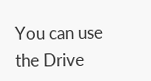You can use the Drive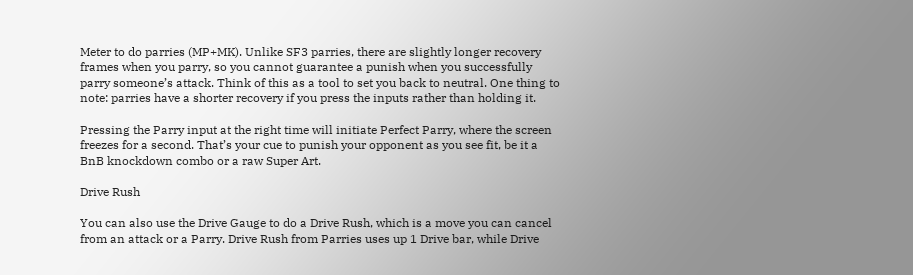Meter to do parries (MP+MK). Unlike SF3 parries, there are slightly longer recovery frames when you parry, so you cannot guarantee a punish when you successfully parry someone’s attack. Think of this as a tool to set you back to neutral. One thing to note: parries have a shorter recovery if you press the inputs rather than holding it.

Pressing the Parry input at the right time will initiate Perfect Parry, where the screen freezes for a second. That’s your cue to punish your opponent as you see fit, be it a BnB knockdown combo or a raw Super Art.

Drive Rush

You can also use the Drive Gauge to do a Drive Rush, which is a move you can cancel from an attack or a Parry. Drive Rush from Parries uses up 1 Drive bar, while Drive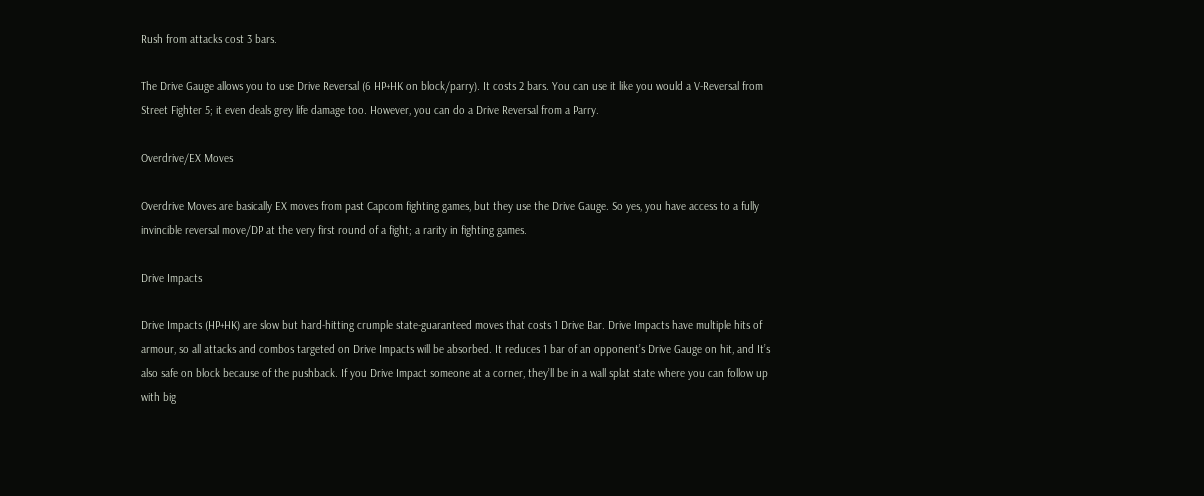Rush from attacks cost 3 bars.

The Drive Gauge allows you to use Drive Reversal (6 HP+HK on block/parry). It costs 2 bars. You can use it like you would a V-Reversal from Street Fighter 5; it even deals grey life damage too. However, you can do a Drive Reversal from a Parry.

Overdrive/EX Moves

Overdrive Moves are basically EX moves from past Capcom fighting games, but they use the Drive Gauge. So yes, you have access to a fully invincible reversal move/DP at the very first round of a fight; a rarity in fighting games.

Drive Impacts

Drive Impacts (HP+HK) are slow but hard-hitting crumple state-guaranteed moves that costs 1 Drive Bar. Drive Impacts have multiple hits of armour, so all attacks and combos targeted on Drive Impacts will be absorbed. It reduces 1 bar of an opponent’s Drive Gauge on hit, and It’s also safe on block because of the pushback. If you Drive Impact someone at a corner, they’ll be in a wall splat state where you can follow up with big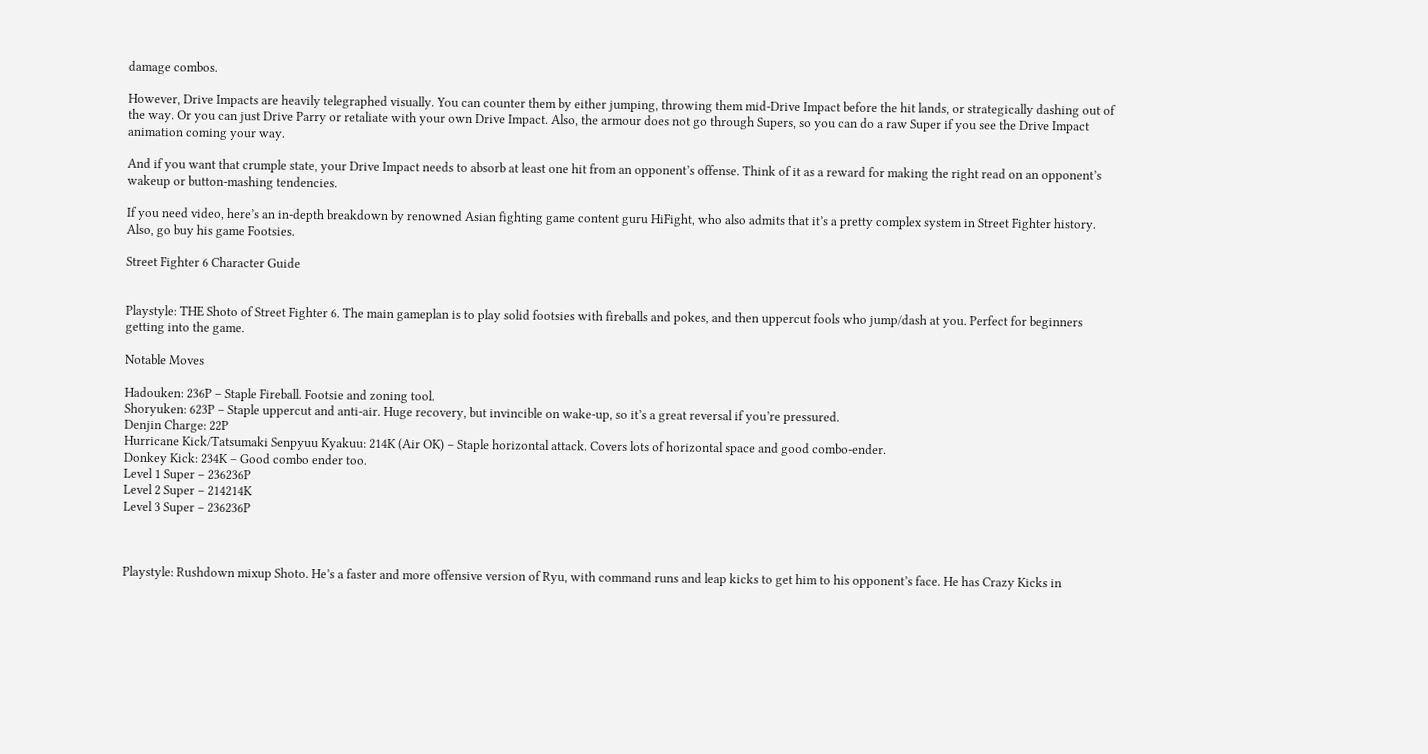damage combos.

However, Drive Impacts are heavily telegraphed visually. You can counter them by either jumping, throwing them mid-Drive Impact before the hit lands, or strategically dashing out of the way. Or you can just Drive Parry or retaliate with your own Drive Impact. Also, the armour does not go through Supers, so you can do a raw Super if you see the Drive Impact animation coming your way.

And if you want that crumple state, your Drive Impact needs to absorb at least one hit from an opponent’s offense. Think of it as a reward for making the right read on an opponent’s wakeup or button-mashing tendencies.

If you need video, here’s an in-depth breakdown by renowned Asian fighting game content guru HiFight, who also admits that it’s a pretty complex system in Street Fighter history. Also, go buy his game Footsies.

Street Fighter 6 Character Guide


Playstyle: THE Shoto of Street Fighter 6. The main gameplan is to play solid footsies with fireballs and pokes, and then uppercut fools who jump/dash at you. Perfect for beginners getting into the game.

Notable Moves

Hadouken: 236P – Staple Fireball. Footsie and zoning tool.
Shoryuken: 623P – Staple uppercut and anti-air. Huge recovery, but invincible on wake-up, so it’s a great reversal if you’re pressured.
Denjin Charge: 22P
Hurricane Kick/Tatsumaki Senpyuu Kyakuu: 214K (Air OK) – Staple horizontal attack. Covers lots of horizontal space and good combo-ender.
Donkey Kick: 234K – Good combo ender too.
Level 1 Super – 236236P
Level 2 Super – 214214K
Level 3 Super – 236236P



Playstyle: Rushdown mixup Shoto. He’s a faster and more offensive version of Ryu, with command runs and leap kicks to get him to his opponent’s face. He has Crazy Kicks in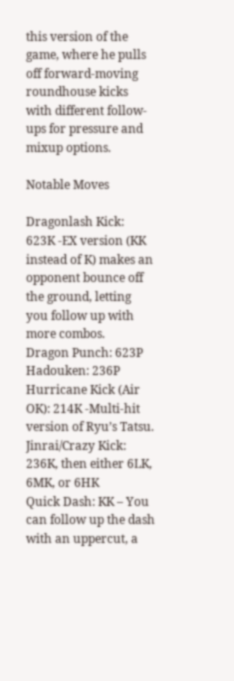this version of the game, where he pulls off forward-moving roundhouse kicks with different follow-ups for pressure and mixup options.

Notable Moves

Dragonlash Kick: 623K -EX version (KK instead of K) makes an opponent bounce off the ground, letting you follow up with more combos.
Dragon Punch: 623P
Hadouken: 236P
Hurricane Kick (Air OK): 214K -Multi-hit version of Ryu’s Tatsu.
Jinrai/Crazy Kick: 236K, then either 6LK, 6MK, or 6HK
Quick Dash: KK – You can follow up the dash with an uppercut, a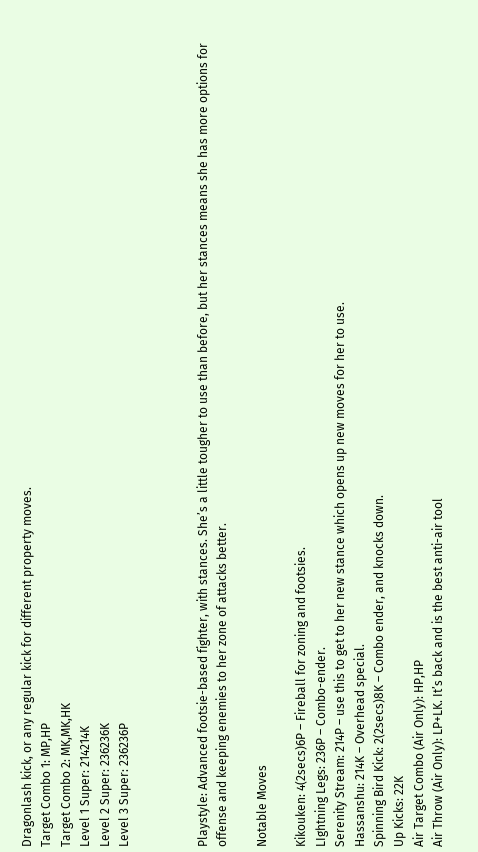Dragonlash kick, or any regular kick for different property moves.
Target Combo 1: MP,HP
Target Combo 2: MK,MK,HK
Level 1 Super: 214214K
Level 2 Super: 236236K
Level 3 Super: 236236P



Playstyle: Advanced footsie-based fighter, with stances. She’s a little tougher to use than before, but her stances means she has more options for offense and keeping enemies to her zone of attacks better.

Notable Moves

Kikouken: 4(2secs)6P – Fireball for zoning and footsies.
LIghtning Legs: 236P – Combo-ender.
Serenity Stream: 214P – use this to get to her new stance which opens up new moves for her to use.
Hassanshu: 214K – Overhead special.
Spinning Bird Kick: 2(2secs)8K – Combo ender, and knocks down.
Up Kicks: 22K
Air Target Combo (Air Only): HP,HP
Air Throw (Air Only): LP+LK. It’s back and is the best anti-air tool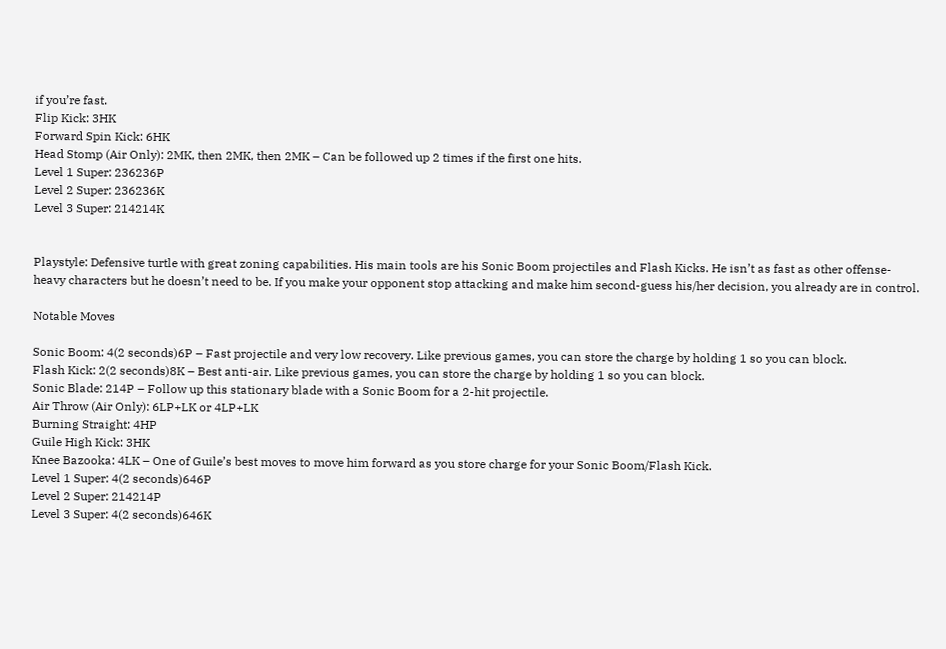if you’re fast.
Flip Kick: 3HK
Forward Spin Kick: 6HK
Head Stomp (Air Only): 2MK, then 2MK, then 2MK – Can be followed up 2 times if the first one hits.
Level 1 Super: 236236P
Level 2 Super: 236236K
Level 3 Super: 214214K


Playstyle: Defensive turtle with great zoning capabilities. His main tools are his Sonic Boom projectiles and Flash Kicks. He isn’t as fast as other offense-heavy characters but he doesn’t need to be. If you make your opponent stop attacking and make him second-guess his/her decision, you already are in control.

Notable Moves

Sonic Boom: 4(2 seconds)6P – Fast projectile and very low recovery. Like previous games, you can store the charge by holding 1 so you can block.
Flash Kick: 2(2 seconds)8K – Best anti-air. Like previous games, you can store the charge by holding 1 so you can block.
Sonic Blade: 214P – Follow up this stationary blade with a Sonic Boom for a 2-hit projectile.
Air Throw (Air Only): 6LP+LK or 4LP+LK
Burning Straight: 4HP
Guile High Kick: 3HK
Knee Bazooka: 4LK – One of Guile’s best moves to move him forward as you store charge for your Sonic Boom/Flash Kick.
Level 1 Super: 4(2 seconds)646P
Level 2 Super: 214214P
Level 3 Super: 4(2 seconds)646K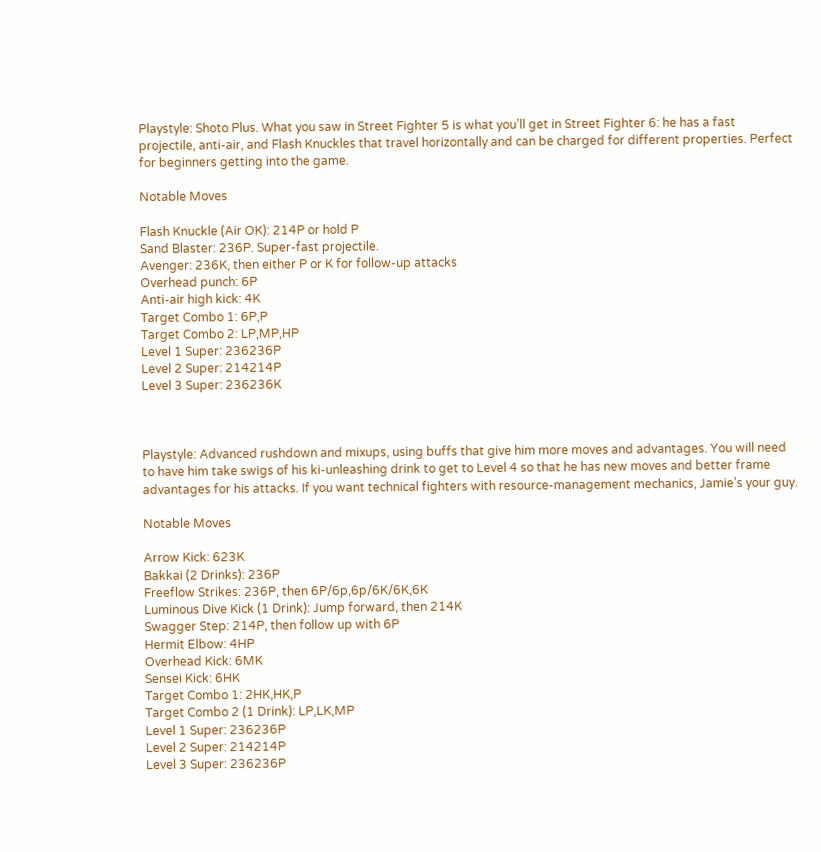Playstyle: Shoto Plus. What you saw in Street Fighter 5 is what you’ll get in Street Fighter 6: he has a fast projectile, anti-air, and Flash Knuckles that travel horizontally and can be charged for different properties. Perfect for beginners getting into the game.

Notable Moves

Flash Knuckle (Air OK): 214P or hold P
Sand Blaster: 236P. Super-fast projectile.
Avenger: 236K, then either P or K for follow-up attacks
Overhead punch: 6P
Anti-air high kick: 4K
Target Combo 1: 6P,P
Target Combo 2: LP,MP,HP
Level 1 Super: 236236P
Level 2 Super: 214214P
Level 3 Super: 236236K



Playstyle: Advanced rushdown and mixups, using buffs that give him more moves and advantages. You will need to have him take swigs of his ki-unleashing drink to get to Level 4 so that he has new moves and better frame advantages for his attacks. If you want technical fighters with resource-management mechanics, Jamie’s your guy.

Notable Moves

Arrow Kick: 623K
Bakkai (2 Drinks): 236P
Freeflow Strikes: 236P, then 6P/6p,6p/6K/6K,6K
Luminous Dive Kick (1 Drink): Jump forward, then 214K
Swagger Step: 214P, then follow up with 6P
Hermit Elbow: 4HP
Overhead Kick: 6MK
Sensei Kick: 6HK
Target Combo 1: 2HK,HK,P
Target Combo 2 (1 Drink): LP,LK,MP
Level 1 Super: 236236P
Level 2 Super: 214214P
Level 3 Super: 236236P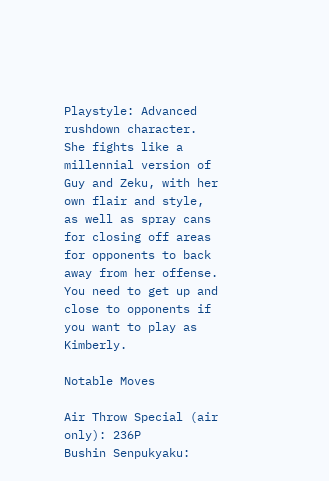Playstyle: Advanced rushdown character. She fights like a millennial version of Guy and Zeku, with her own flair and style, as well as spray cans for closing off areas for opponents to back away from her offense. You need to get up and close to opponents if you want to play as Kimberly.

Notable Moves

Air Throw Special (air only): 236P
Bushin Senpukyaku: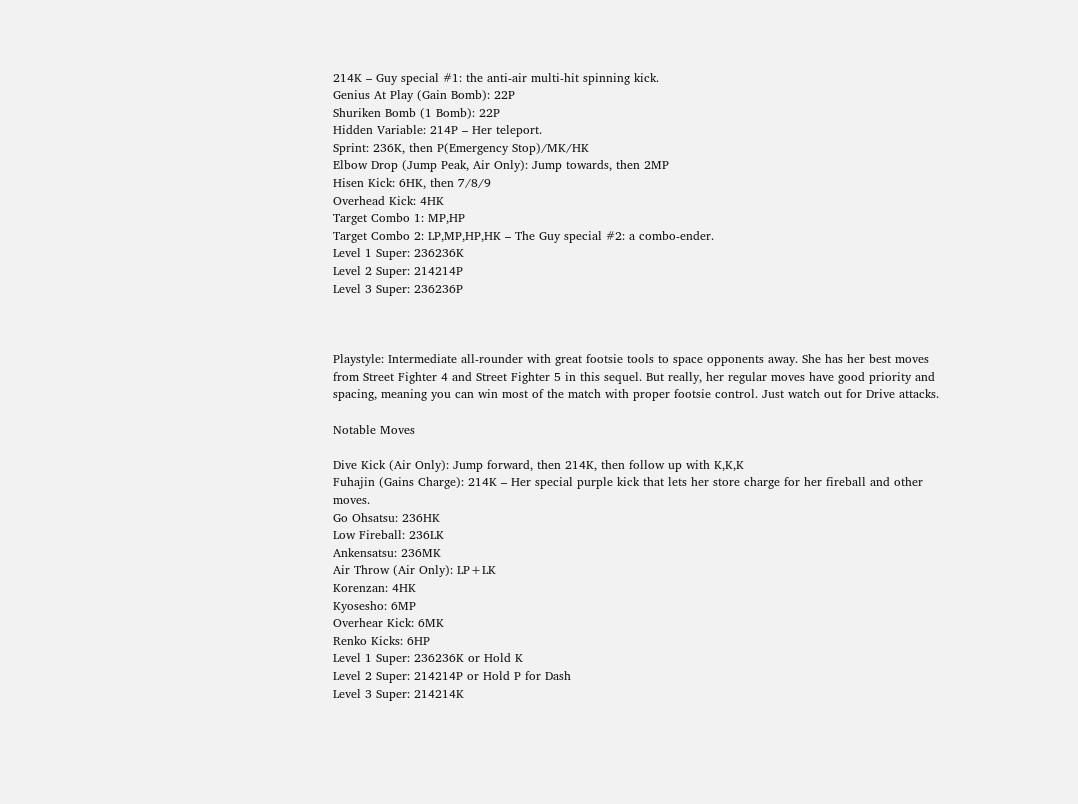214K – Guy special #1: the anti-air multi-hit spinning kick.
Genius At Play (Gain Bomb): 22P
Shuriken Bomb (1 Bomb): 22P
Hidden Variable: 214P – Her teleport.
Sprint: 236K, then P(Emergency Stop)/MK/HK
Elbow Drop (Jump Peak, Air Only): Jump towards, then 2MP
Hisen Kick: 6HK, then 7/8/9
Overhead Kick: 4HK
Target Combo 1: MP,HP
Target Combo 2: LP,MP,HP,HK – The Guy special #2: a combo-ender.
Level 1 Super: 236236K
Level 2 Super: 214214P
Level 3 Super: 236236P



Playstyle: Intermediate all-rounder with great footsie tools to space opponents away. She has her best moves from Street Fighter 4 and Street Fighter 5 in this sequel. But really, her regular moves have good priority and spacing, meaning you can win most of the match with proper footsie control. Just watch out for Drive attacks.

Notable Moves

Dive Kick (Air Only): Jump forward, then 214K, then follow up with K,K,K
Fuhajin (Gains Charge): 214K – Her special purple kick that lets her store charge for her fireball and other moves.
Go Ohsatsu: 236HK
Low Fireball: 236LK
Ankensatsu: 236MK
Air Throw (Air Only): LP+LK
Korenzan: 4HK
Kyosesho: 6MP
Overhear Kick: 6MK
Renko Kicks: 6HP
Level 1 Super: 236236K or Hold K
Level 2 Super: 214214P or Hold P for Dash
Level 3 Super: 214214K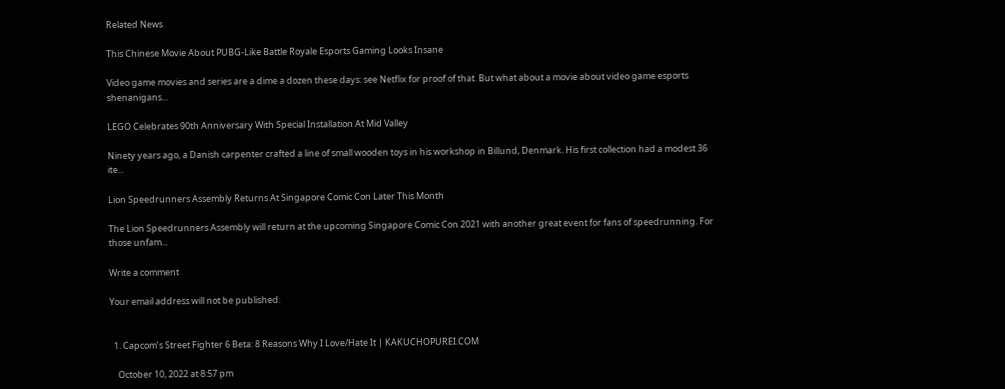Related News

This Chinese Movie About PUBG-Like Battle Royale Esports Gaming Looks Insane

Video game movies and series are a dime a dozen these days: see Netflix for proof of that. But what about a movie about video game esports shenanigans...

LEGO Celebrates 90th Anniversary With Special Installation At Mid Valley

Ninety years ago, a Danish carpenter crafted a line of small wooden toys in his workshop in Billund, Denmark. His first collection had a modest 36 ite...

Lion Speedrunners Assembly Returns At Singapore Comic Con Later This Month

The Lion Speedrunners Assembly will return at the upcoming Singapore Comic Con 2021 with another great event for fans of speedrunning. For those unfam...

Write a comment

Your email address will not be published.


  1. Capcom’s Street Fighter 6 Beta: 8 Reasons Why I Love/Hate It | KAKUCHOPUREI.COM

    October 10, 2022 at 8:57 pm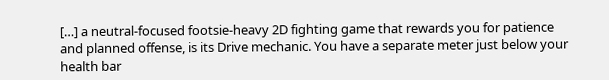[…] a neutral-focused footsie-heavy 2D fighting game that rewards you for patience and planned offense, is its Drive mechanic. You have a separate meter just below your health bar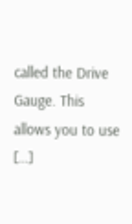called the Drive Gauge. This allows you to use […]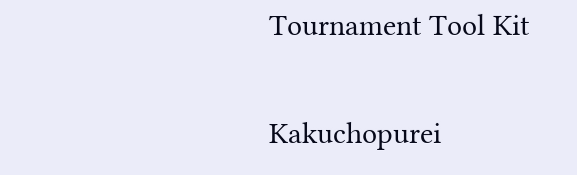Tournament Tool Kit

Kakuchopurei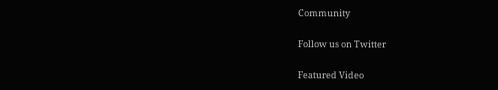Community

Follow us on Twitter

Featured Video